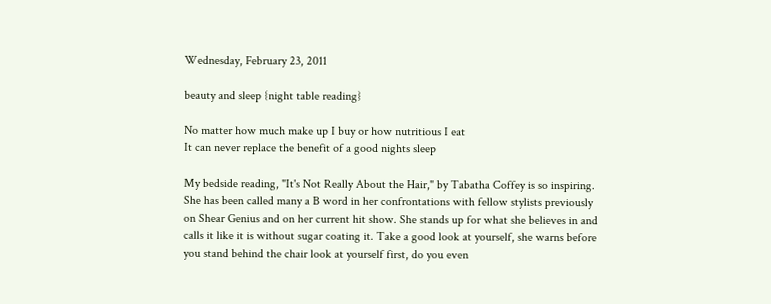Wednesday, February 23, 2011

beauty and sleep {night table reading}

No matter how much make up I buy or how nutritious I eat
It can never replace the benefit of a good nights sleep

My bedside reading, "It's Not Really About the Hair," by Tabatha Coffey is so inspiring. She has been called many a B word in her confrontations with fellow stylists previously on Shear Genius and on her current hit show. She stands up for what she believes in and calls it like it is without sugar coating it. Take a good look at yourself, she warns before you stand behind the chair look at yourself first, do you even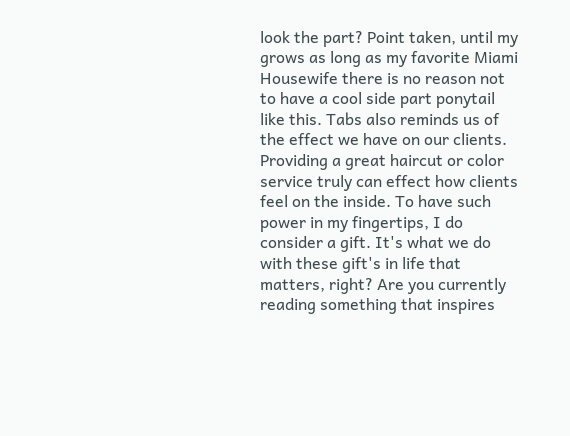look the part? Point taken, until my grows as long as my favorite Miami Housewife there is no reason not to have a cool side part ponytail like this. Tabs also reminds us of the effect we have on our clients. Providing a great haircut or color service truly can effect how clients feel on the inside. To have such power in my fingertips, I do consider a gift. It's what we do with these gift's in life that matters, right? Are you currently reading something that inspires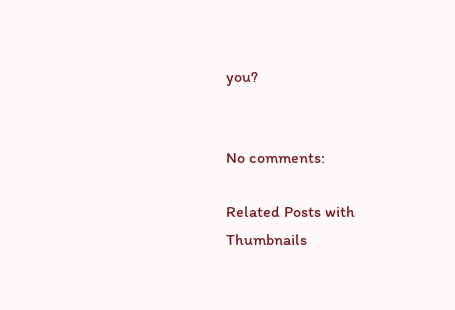you?


No comments:

Related Posts with Thumbnails